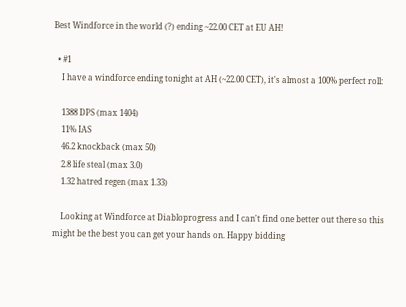Best Windforce in the world (?) ending ~22.00 CET at EU AH!

  • #1
    I have a windforce ending tonight at AH (~22.00 CET), it's almost a 100% perfect roll:

    1388 DPS (max 1404)
    11% IAS
    46.2 knockback (max 50)
    2.8 life steal (max 3.0)
    1.32 hatred regen (max 1.33)

    Looking at Windforce at Diabloprogress and I can't find one better out there so this might be the best you can get your hands on. Happy bidding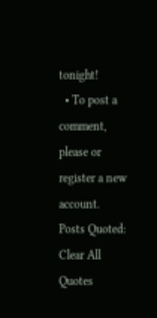tonight!
  • To post a comment, please or register a new account.
Posts Quoted:
Clear All Quotes